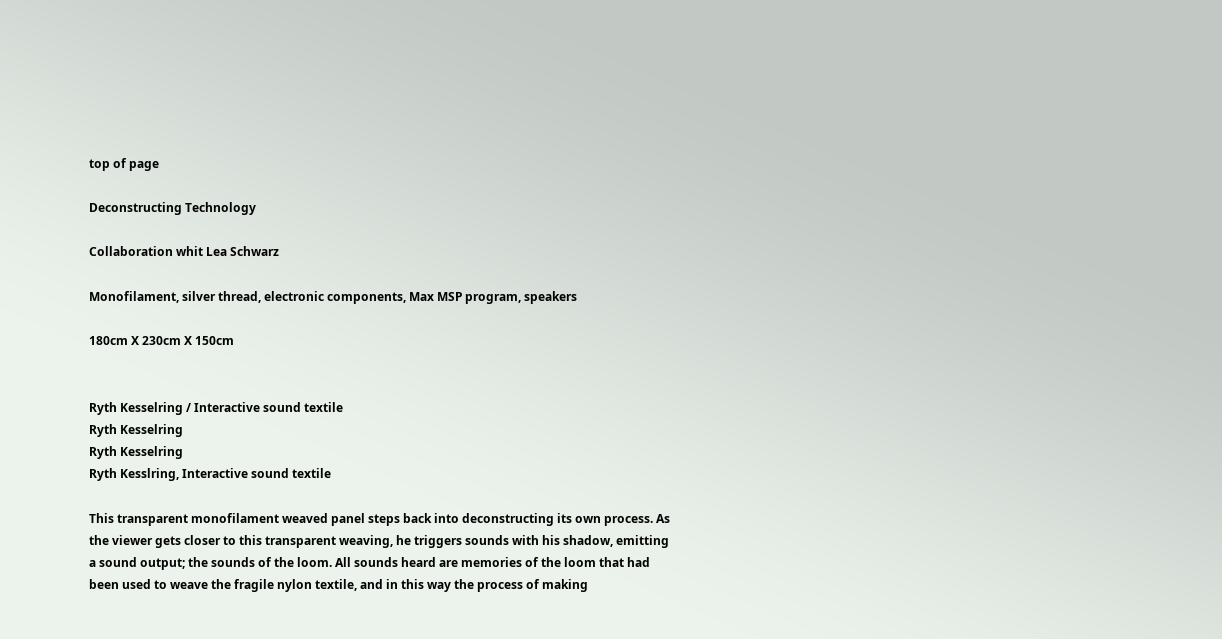top of page

Deconstructing Technology

Collaboration whit Lea Schwarz

Monofilament, silver thread, electronic components, Max MSP program, speakers

180cm X 230cm X 150cm


Ryth Kesselring / Interactive sound textile
Ryth Kesselring
Ryth Kesselring
Ryth Kesslring, Interactive sound textile

This transparent monofilament weaved panel steps back into deconstructing its own process. As the viewer gets closer to this transparent weaving, he triggers sounds with his shadow, emitting a sound output; the sounds of the loom. All sounds heard are memories of the loom that had been used to weave the fragile nylon textile, and in this way the process of making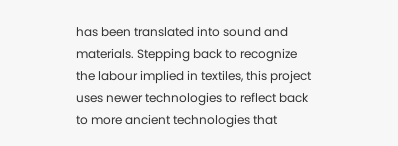has been translated into sound and materials. Stepping back to recognize the labour implied in textiles, this project uses newer technologies to reflect back to more ancient technologies that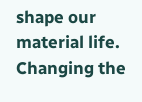shape our material life. Changing the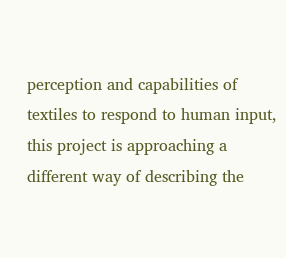perception and capabilities of textiles to respond to human input, this project is approaching a different way of describing the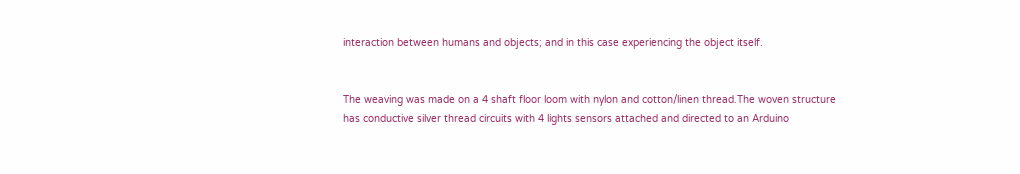interaction between humans and objects; and in this case experiencing the object itself.


The weaving was made on a 4 shaft floor loom with nylon and cotton/linen thread.The woven structure has conductive silver thread circuits with 4 lights sensors attached and directed to an Arduino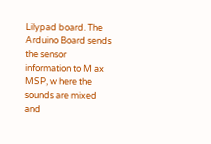Lilypad board. The Arduino Board sends the sensor information to M ax MSP, w here the sounds are mixed and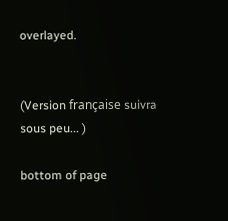overlayed.


(Version française suivra sous peu... )

bottom of page